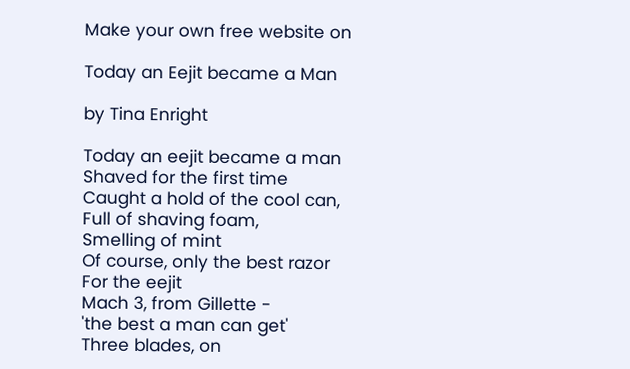Make your own free website on

Today an Eejit became a Man

by Tina Enright

Today an eejit became a man
Shaved for the first time
Caught a hold of the cool can,
Full of shaving foam,
Smelling of mint
Of course, only the best razor
For the eejit
Mach 3, from Gillette -
'the best a man can get'
Three blades, on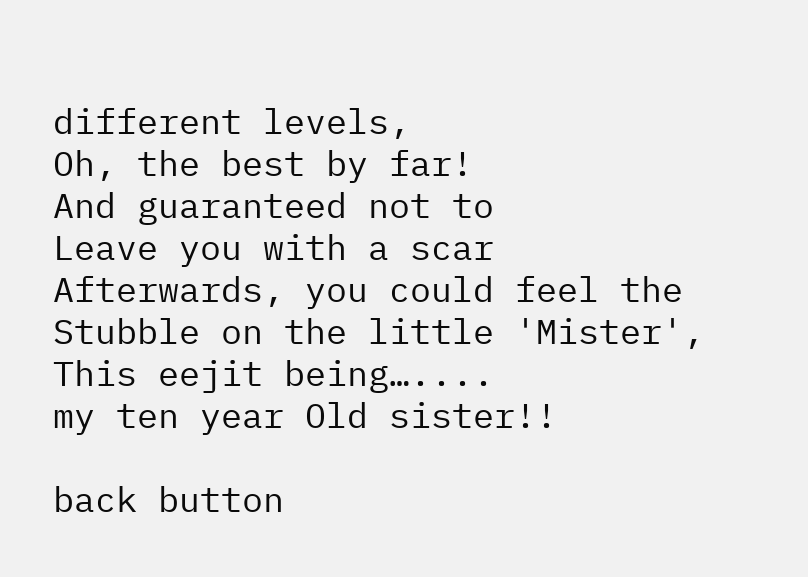different levels,
Oh, the best by far!
And guaranteed not to
Leave you with a scar
Afterwards, you could feel the
Stubble on the little 'Mister',
This eejit being…....
my ten year Old sister!!

back button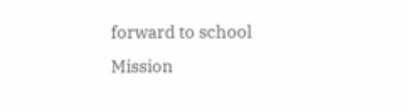forward to school
Mission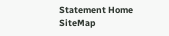Statement Home SiteMap